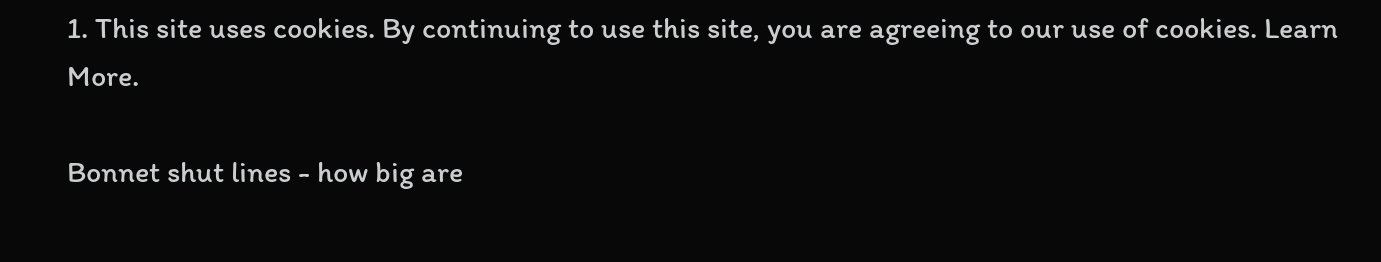1. This site uses cookies. By continuing to use this site, you are agreeing to our use of cookies. Learn More.

Bonnet shut lines - how big are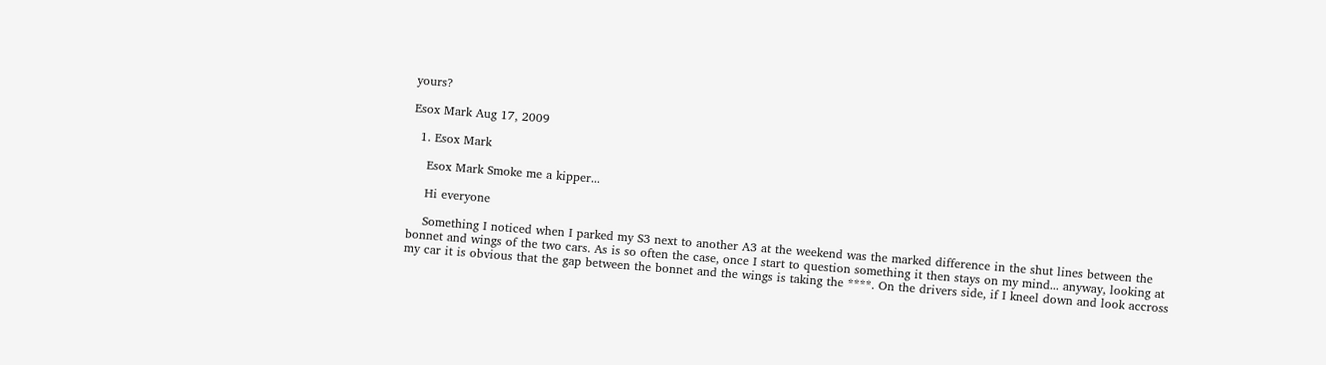yours?

Esox Mark Aug 17, 2009

  1. Esox Mark

    Esox Mark Smoke me a kipper...

    Hi everyone

    Something I noticed when I parked my S3 next to another A3 at the weekend was the marked difference in the shut lines between the bonnet and wings of the two cars. As is so often the case, once I start to question something it then stays on my mind... anyway, looking at my car it is obvious that the gap between the bonnet and the wings is taking the ****. On the drivers side, if I kneel down and look accross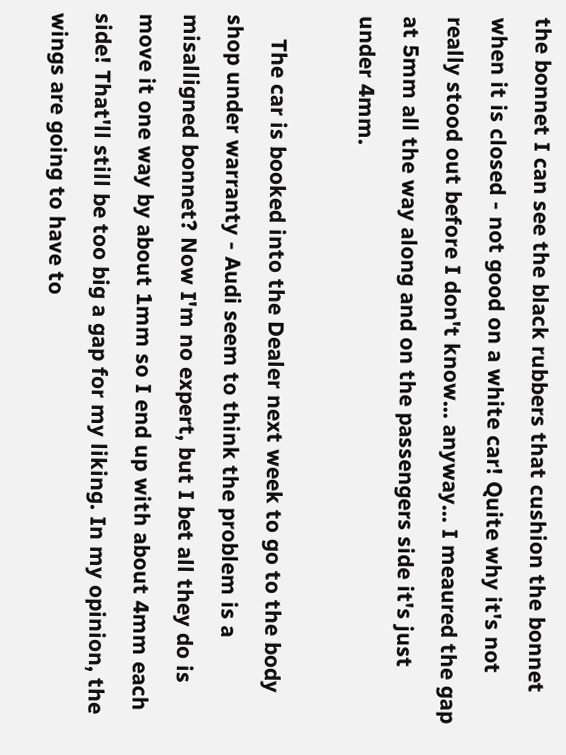the bonnet I can see the black rubbers that cushion the bonnet when it is closed - not good on a white car! Quite why it's not really stood out before I don't know... anyway... I meaured the gap at 5mm all the way along and on the passengers side it's just under 4mm.

    The car is booked into the Dealer next week to go to the body shop under warranty - Audi seem to think the problem is a misalligned bonnet? Now I'm no expert, but I bet all they do is move it one way by about 1mm so I end up with about 4mm each side! That'll still be too big a gap for my liking. In my opinion, the wings are going to have to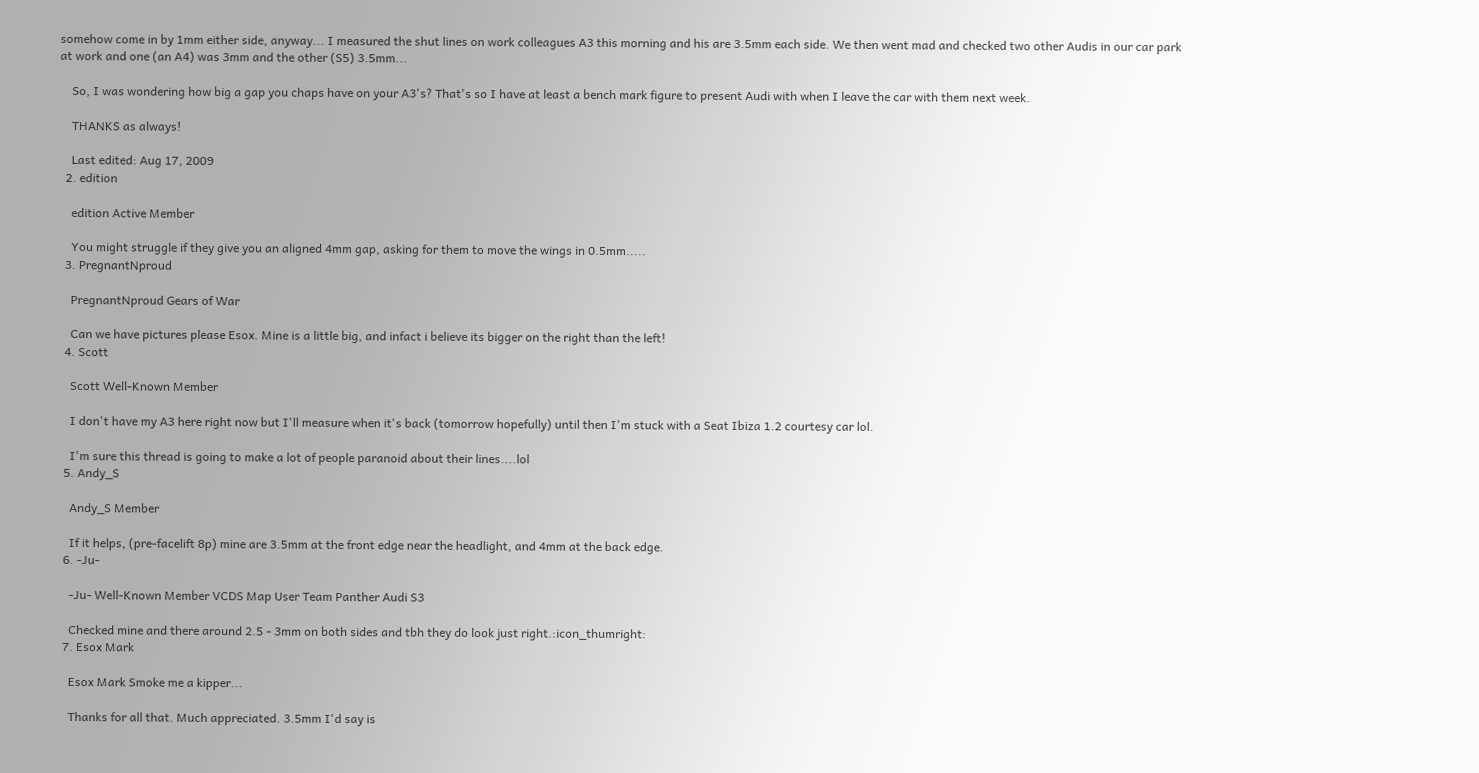somehow come in by 1mm either side, anyway... I measured the shut lines on work colleagues A3 this morning and his are 3.5mm each side. We then went mad and checked two other Audis in our car park at work and one (an A4) was 3mm and the other (S5) 3.5mm...

    So, I was wondering how big a gap you chaps have on your A3's? That's so I have at least a bench mark figure to present Audi with when I leave the car with them next week.

    THANKS as always!

    Last edited: Aug 17, 2009
  2. edition

    edition Active Member

    You might struggle if they give you an aligned 4mm gap, asking for them to move the wings in 0.5mm.....
  3. PregnantNproud

    PregnantNproud Gears of War

    Can we have pictures please Esox. Mine is a little big, and infact i believe its bigger on the right than the left!
  4. Scott

    Scott Well-Known Member

    I don't have my A3 here right now but I'll measure when it's back (tomorrow hopefully) until then I'm stuck with a Seat Ibiza 1.2 courtesy car lol.

    I'm sure this thread is going to make a lot of people paranoid about their lines....lol
  5. Andy_S

    Andy_S Member

    If it helps, (pre-facelift 8p) mine are 3.5mm at the front edge near the headlight, and 4mm at the back edge.
  6. -Ju-

    -Ju- Well-Known Member VCDS Map User Team Panther Audi S3

    Checked mine and there around 2.5 - 3mm on both sides and tbh they do look just right.:icon_thumright:
  7. Esox Mark

    Esox Mark Smoke me a kipper...

    Thanks for all that. Much appreciated. 3.5mm I'd say is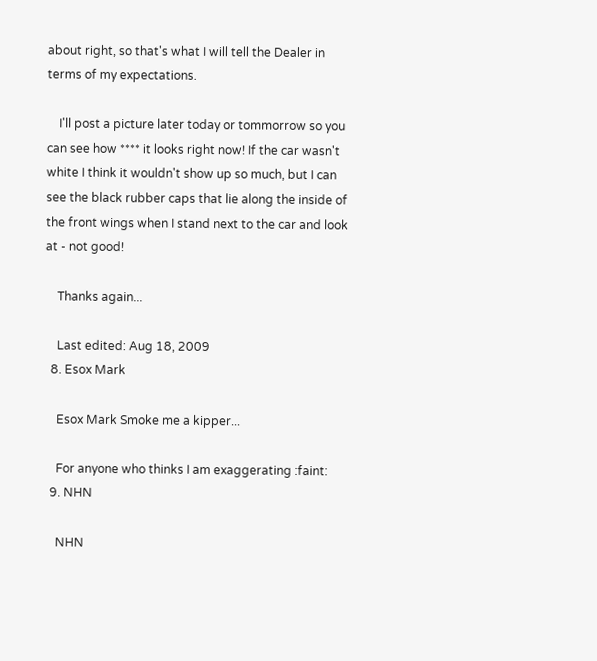about right, so that's what I will tell the Dealer in terms of my expectations.

    I'll post a picture later today or tommorrow so you can see how **** it looks right now! If the car wasn't white I think it wouldn't show up so much, but I can see the black rubber caps that lie along the inside of the front wings when I stand next to the car and look at - not good!

    Thanks again...

    Last edited: Aug 18, 2009
  8. Esox Mark

    Esox Mark Smoke me a kipper...

    For anyone who thinks I am exaggerating :faint:
  9. NHN

    NHN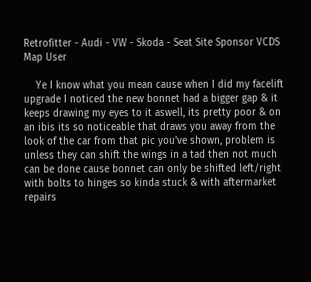Retrofitter - Audi - VW - Skoda - Seat Site Sponsor VCDS Map User

    Ye I know what you mean cause when I did my facelift upgrade I noticed the new bonnet had a bigger gap & it keeps drawing my eyes to it aswell, its pretty poor & on an ibis its so noticeable that draws you away from the look of the car from that pic you've shown, problem is unless they can shift the wings in a tad then not much can be done cause bonnet can only be shifted left/right with bolts to hinges so kinda stuck & with aftermarket repairs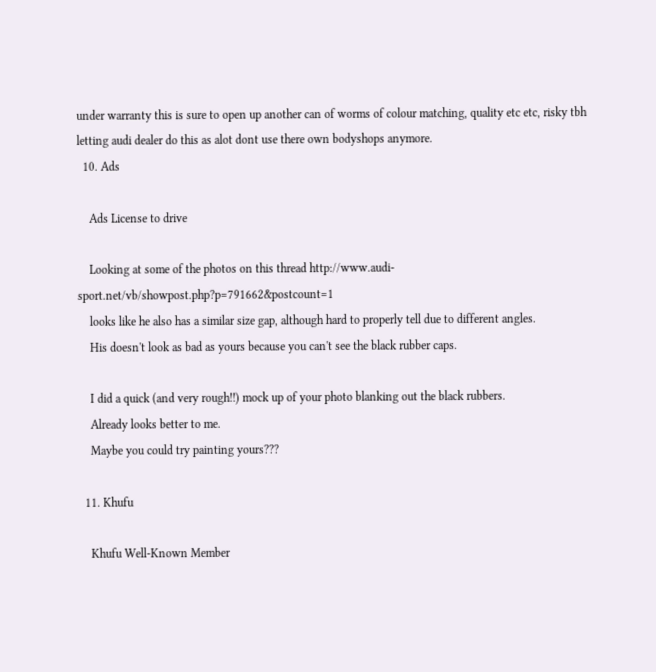under warranty this is sure to open up another can of worms of colour matching, quality etc etc, risky tbh letting audi dealer do this as alot dont use there own bodyshops anymore.
  10. Ads

    Ads License to drive

    Looking at some of the photos on this thread http://www.audi-sport.net/vb/showpost.php?p=791662&postcount=1
    looks like he also has a similar size gap, although hard to properly tell due to different angles.
    His doesn't look as bad as yours because you can't see the black rubber caps.

    I did a quick (and very rough!!) mock up of your photo blanking out the black rubbers.
    Already looks better to me.
    Maybe you could try painting yours???

  11. Khufu

    Khufu Well-Known Member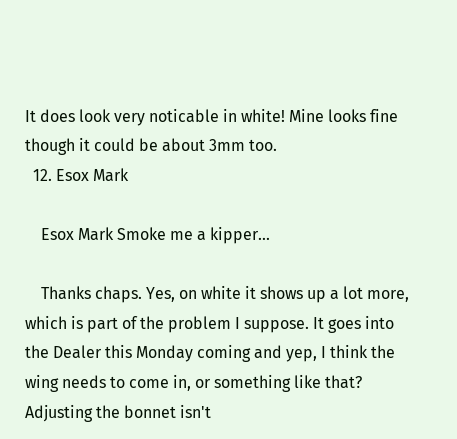It does look very noticable in white! Mine looks fine though it could be about 3mm too.
  12. Esox Mark

    Esox Mark Smoke me a kipper...

    Thanks chaps. Yes, on white it shows up a lot more, which is part of the problem I suppose. It goes into the Dealer this Monday coming and yep, I think the wing needs to come in, or something like that? Adjusting the bonnet isn't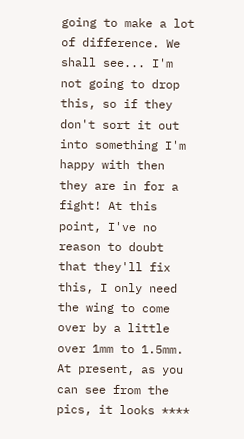going to make a lot of difference. We shall see... I'm not going to drop this, so if they don't sort it out into something I'm happy with then they are in for a fight! At this point, I've no reason to doubt that they'll fix this, I only need the wing to come over by a little over 1mm to 1.5mm. At present, as you can see from the pics, it looks ****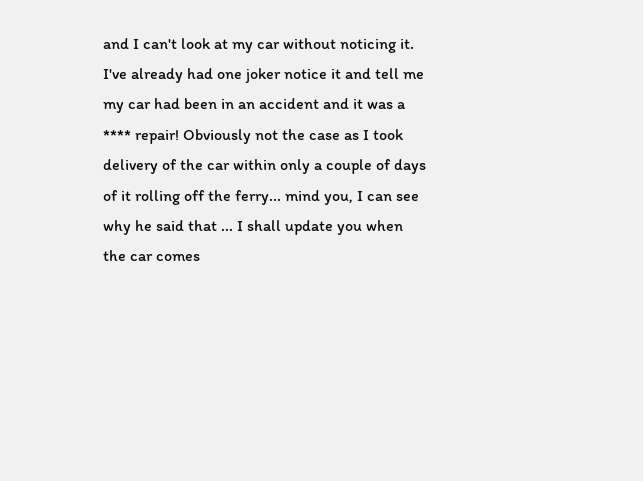and I can't look at my car without noticing it. I've already had one joker notice it and tell me my car had been in an accident and it was a **** repair! Obviously not the case as I took delivery of the car within only a couple of days of it rolling off the ferry... mind you, I can see why he said that ... I shall update you when the car comes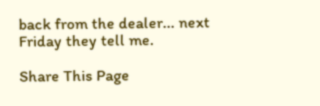back from the dealer... next Friday they tell me.

Share This Page